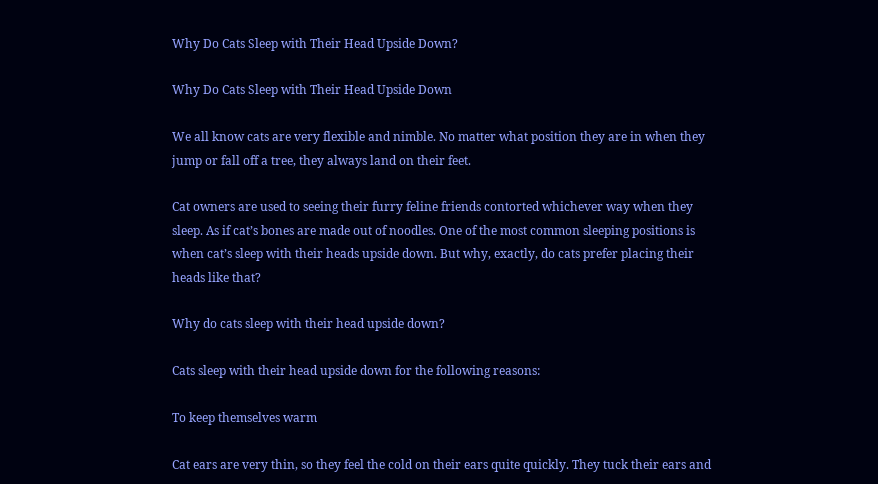Why Do Cats Sleep with Their Head Upside Down?

Why Do Cats Sleep with Their Head Upside Down

We all know cats are very flexible and nimble. No matter what position they are in when they jump or fall off a tree, they always land on their feet.

Cat owners are used to seeing their furry feline friends contorted whichever way when they sleep. As if cat’s bones are made out of noodles. One of the most common sleeping positions is when cat’s sleep with their heads upside down. But why, exactly, do cats prefer placing their heads like that?

Why do cats sleep with their head upside down?

Cats sleep with their head upside down for the following reasons:

To keep themselves warm

Cat ears are very thin, so they feel the cold on their ears quite quickly. They tuck their ears and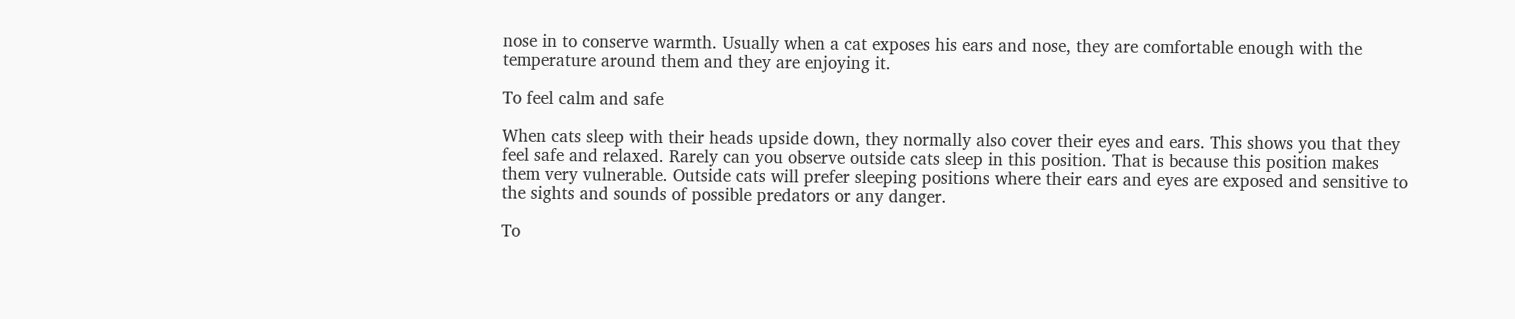nose in to conserve warmth. Usually when a cat exposes his ears and nose, they are comfortable enough with the temperature around them and they are enjoying it.

To feel calm and safe

When cats sleep with their heads upside down, they normally also cover their eyes and ears. This shows you that they feel safe and relaxed. Rarely can you observe outside cats sleep in this position. That is because this position makes them very vulnerable. Outside cats will prefer sleeping positions where their ears and eyes are exposed and sensitive to the sights and sounds of possible predators or any danger.

To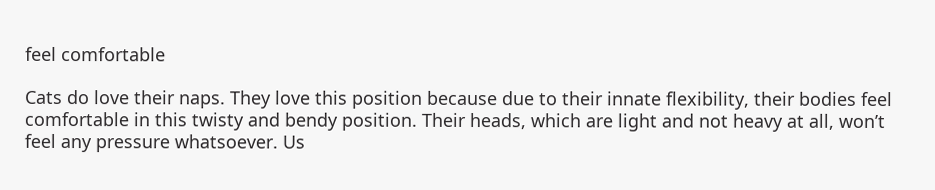feel comfortable

Cats do love their naps. They love this position because due to their innate flexibility, their bodies feel comfortable in this twisty and bendy position. Their heads, which are light and not heavy at all, won’t feel any pressure whatsoever. Us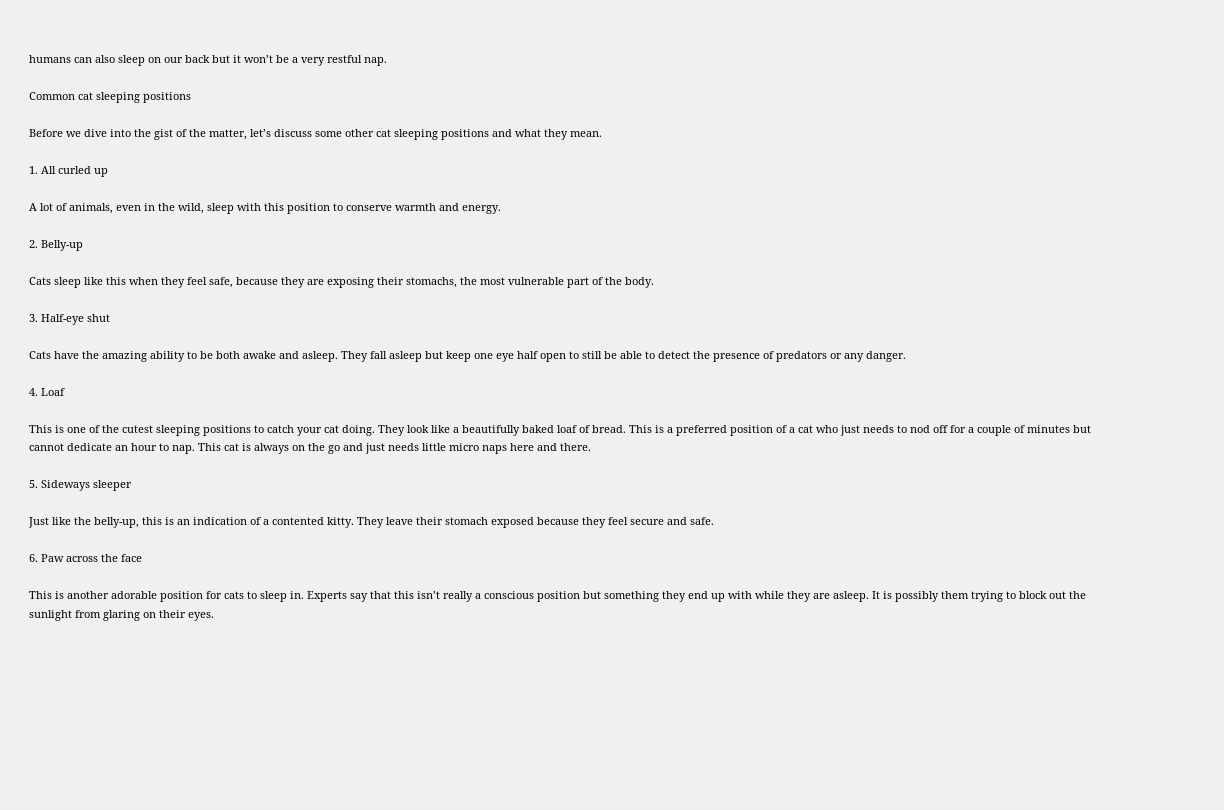humans can also sleep on our back but it won’t be a very restful nap.

Common cat sleeping positions

Before we dive into the gist of the matter, let’s discuss some other cat sleeping positions and what they mean.

1. All curled up

A lot of animals, even in the wild, sleep with this position to conserve warmth and energy.

2. Belly-up

Cats sleep like this when they feel safe, because they are exposing their stomachs, the most vulnerable part of the body.

3. Half-eye shut

Cats have the amazing ability to be both awake and asleep. They fall asleep but keep one eye half open to still be able to detect the presence of predators or any danger.

4. Loaf

This is one of the cutest sleeping positions to catch your cat doing. They look like a beautifully baked loaf of bread. This is a preferred position of a cat who just needs to nod off for a couple of minutes but cannot dedicate an hour to nap. This cat is always on the go and just needs little micro naps here and there.

5. Sideways sleeper

Just like the belly-up, this is an indication of a contented kitty. They leave their stomach exposed because they feel secure and safe.

6. Paw across the face

This is another adorable position for cats to sleep in. Experts say that this isn’t really a conscious position but something they end up with while they are asleep. It is possibly them trying to block out the sunlight from glaring on their eyes.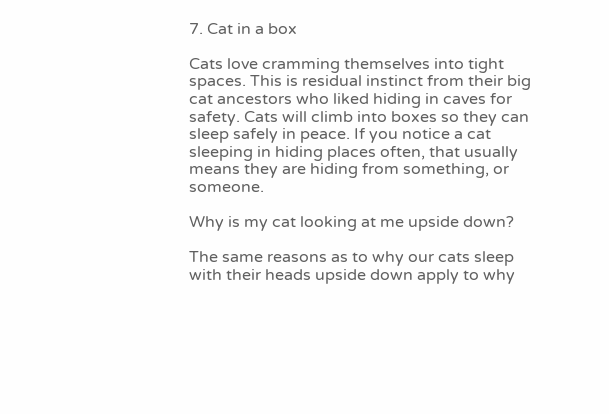7. Cat in a box

Cats love cramming themselves into tight spaces. This is residual instinct from their big cat ancestors who liked hiding in caves for safety. Cats will climb into boxes so they can sleep safely in peace. If you notice a cat sleeping in hiding places often, that usually means they are hiding from something, or someone.

Why is my cat looking at me upside down?

The same reasons as to why our cats sleep with their heads upside down apply to why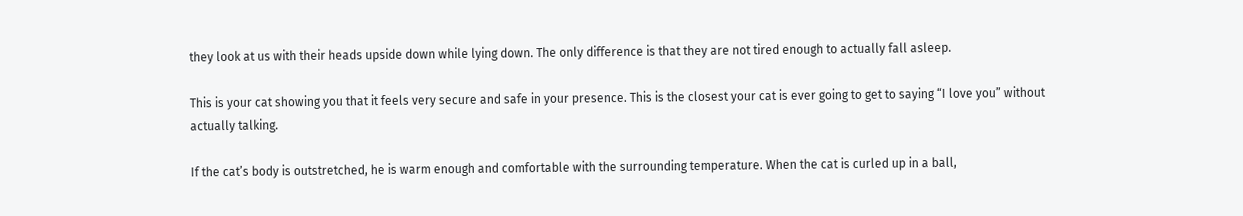they look at us with their heads upside down while lying down. The only difference is that they are not tired enough to actually fall asleep.

This is your cat showing you that it feels very secure and safe in your presence. This is the closest your cat is ever going to get to saying “I love you” without actually talking.

If the cat’s body is outstretched, he is warm enough and comfortable with the surrounding temperature. When the cat is curled up in a ball,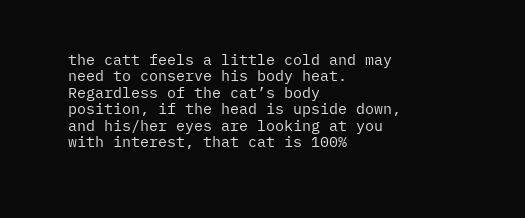the catt feels a little cold and may need to conserve his body heat. Regardless of the cat’s body position, if the head is upside down, and his/her eyes are looking at you with interest, that cat is 100%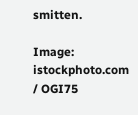smitten.

Image: istockphoto.com / OGI75